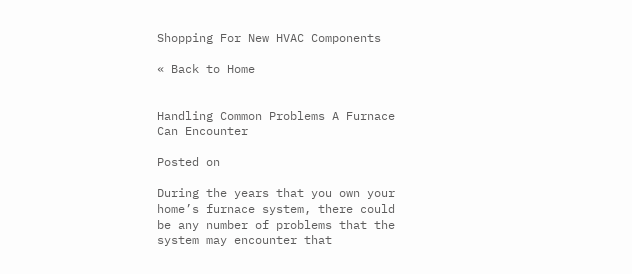Shopping For New HVAC Components

« Back to Home


Handling Common Problems A Furnace Can Encounter

Posted on

During the years that you own your home’s furnace system, there could be any number of problems that the system may encounter that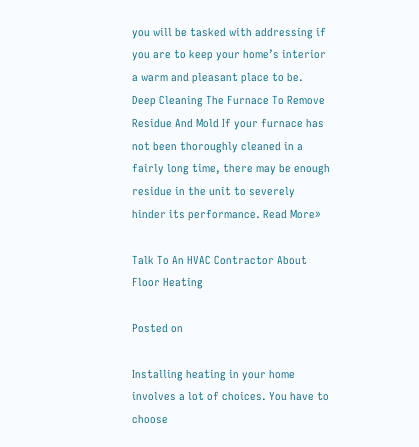you will be tasked with addressing if you are to keep your home’s interior a warm and pleasant place to be.  Deep Cleaning The Furnace To Remove Residue And Mold If your furnace has not been thoroughly cleaned in a fairly long time, there may be enough residue in the unit to severely hinder its performance. Read More»

Talk To An HVAC Contractor About Floor Heating

Posted on

Installing heating in your home involves a lot of choices. You have to choose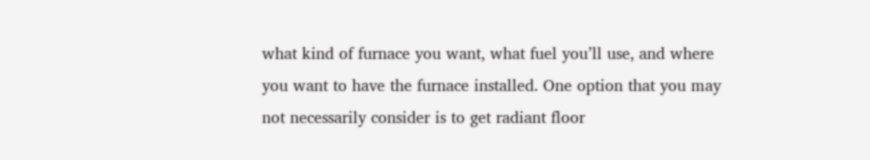what kind of furnace you want, what fuel you’ll use, and where you want to have the furnace installed. One option that you may not necessarily consider is to get radiant floor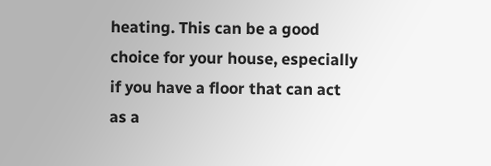heating. This can be a good choice for your house, especially if you have a floor that can act as a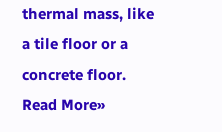thermal mass, like a tile floor or a concrete floor. Read More»